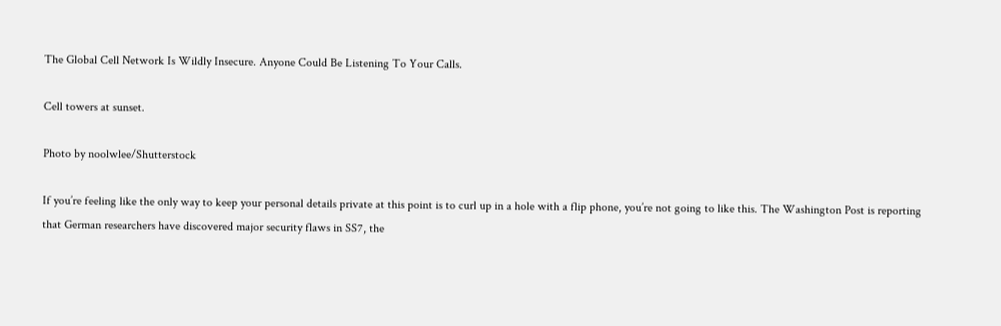The Global Cell Network Is Wildly Insecure. Anyone Could Be Listening To Your Calls.

Cell towers at sunset.

Photo by noolwlee/Shutterstock

If you’re feeling like the only way to keep your personal details private at this point is to curl up in a hole with a flip phone, you’re not going to like this. The Washington Post is reporting that German researchers have discovered major security flaws in SS7, the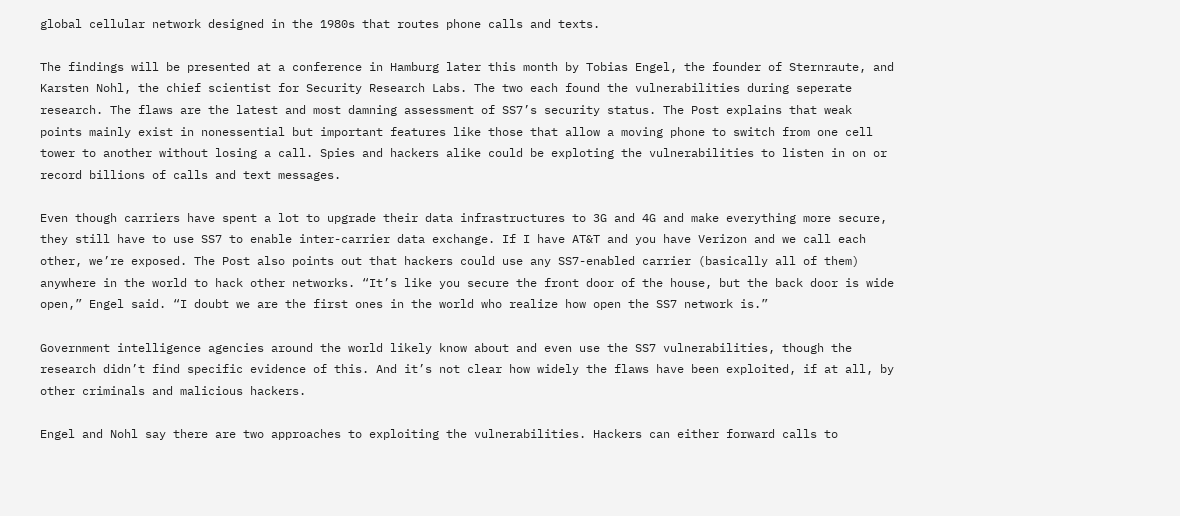global cellular network designed in the 1980s that routes phone calls and texts.

The findings will be presented at a conference in Hamburg later this month by Tobias Engel, the founder of Sternraute, and Karsten Nohl, the chief scientist for Security Research Labs. The two each found the vulnerabilities during seperate research. The flaws are the latest and most damning assessment of SS7’s security status. The Post explains that weak points mainly exist in nonessential but important features like those that allow a moving phone to switch from one cell tower to another without losing a call. Spies and hackers alike could be exploting the vulnerabilities to listen in on or record billions of calls and text messages.

Even though carriers have spent a lot to upgrade their data infrastructures to 3G and 4G and make everything more secure, they still have to use SS7 to enable inter-carrier data exchange. If I have AT&T and you have Verizon and we call each other, we’re exposed. The Post also points out that hackers could use any SS7-enabled carrier (basically all of them) anywhere in the world to hack other networks. “It’s like you secure the front door of the house, but the back door is wide open,” Engel said. “I doubt we are the first ones in the world who realize how open the SS7 network is.”

Government intelligence agencies around the world likely know about and even use the SS7 vulnerabilities, though the research didn’t find specific evidence of this. And it’s not clear how widely the flaws have been exploited, if at all, by other criminals and malicious hackers.

Engel and Nohl say there are two approaches to exploiting the vulnerabilities. Hackers can either forward calls to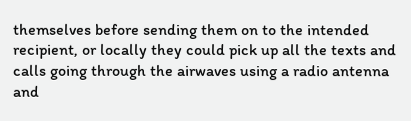themselves before sending them on to the intended recipient, or locally they could pick up all the texts and calls going through the airwaves using a radio antenna and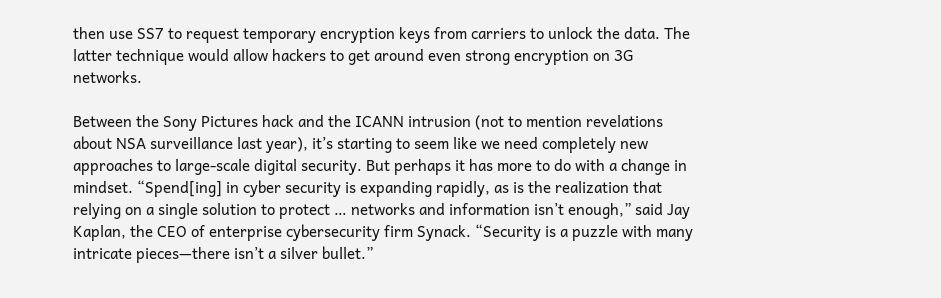then use SS7 to request temporary encryption keys from carriers to unlock the data. The latter technique would allow hackers to get around even strong encryption on 3G networks.

Between the Sony Pictures hack and the ICANN intrusion (not to mention revelations about NSA surveillance last year), it’s starting to seem like we need completely new approaches to large-scale digital security. But perhaps it has more to do with a change in mindset. “Spend[ing] in cyber security is expanding rapidly, as is the realization that relying on a single solution to protect … networks and information isn’t enough,” said Jay Kaplan, the CEO of enterprise cybersecurity firm Synack. “Security is a puzzle with many intricate pieces—there isn’t a silver bullet.”